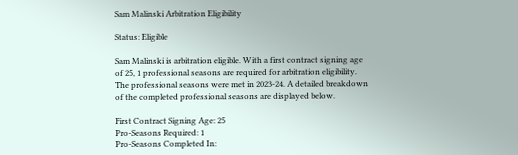Sam Malinski Arbitration Eligibility

Status: Eligible

Sam Malinski is arbitration eligible. With a first contract signing age of 25, 1 professional seasons are required for arbitration eligibility. The professional seasons were met in 2023-24. A detailed breakdown of the completed professional seasons are displayed below.

First Contract Signing Age: 25
Pro-Seasons Required: 1
Pro-Seasons Completed In: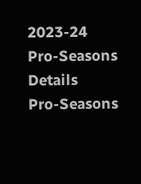2023-24
Pro-Seasons Details
Pro-Seasons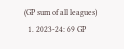(GP sum of all leagues)
  1. 2023-24: 69 GP